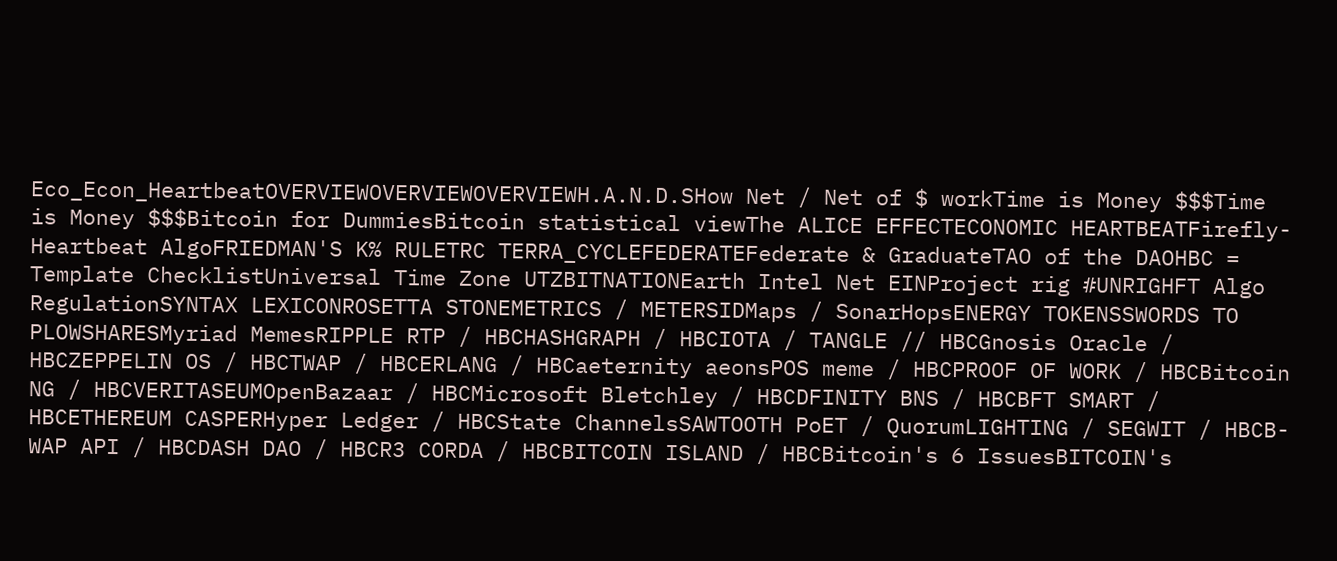Eco_Econ_HeartbeatOVERVIEWOVERVIEWOVERVIEWH.A.N.D.SHow Net / Net of $ workTime is Money $$$Time is Money $$$Bitcoin for DummiesBitcoin statistical viewThe ALICE EFFECTECONOMIC HEARTBEATFirefly-Heartbeat AlgoFRIEDMAN'S K% RULETRC TERRA_CYCLEFEDERATEFederate & GraduateTAO of the DAOHBC = Template ChecklistUniversal Time Zone UTZBITNATIONEarth Intel Net EINProject rig #UNRIGHFT Algo RegulationSYNTAX LEXICONROSETTA STONEMETRICS / METERSIDMaps / SonarHopsENERGY TOKENSSWORDS TO PLOWSHARESMyriad MemesRIPPLE RTP / HBCHASHGRAPH / HBCIOTA / TANGLE // HBCGnosis Oracle / HBCZEPPELIN OS / HBCTWAP / HBCERLANG / HBCaeternity aeonsPOS meme / HBCPROOF OF WORK / HBCBitcoin NG / HBCVERITASEUMOpenBazaar / HBCMicrosoft Bletchley / HBCDFINITY BNS / HBCBFT SMART / HBCETHEREUM CASPERHyper Ledger / HBCState ChannelsSAWTOOTH PoET / QuorumLIGHTING / SEGWIT / HBCB-WAP API / HBCDASH DAO / HBCR3 CORDA / HBCBITCOIN ISLAND / HBCBitcoin's 6 IssuesBITCOIN's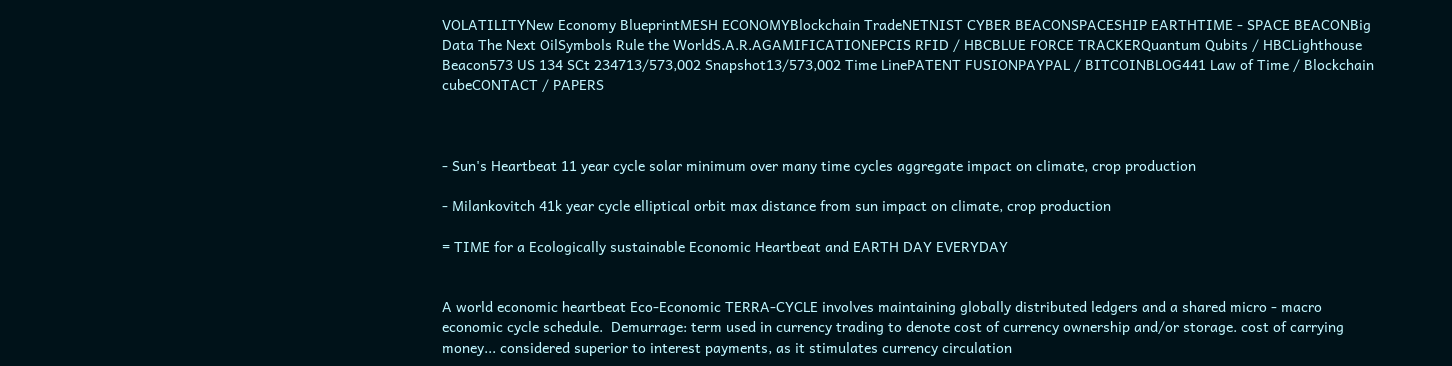VOLATILITYNew Economy BlueprintMESH ECONOMYBlockchain TradeNETNIST CYBER BEACONSPACESHIP EARTHTIME - SPACE BEACONBig Data The Next OilSymbols Rule the WorldS.A.R.AGAMIFICATIONEPCIS RFID / HBCBLUE FORCE TRACKERQuantum Qubits / HBCLighthouse Beacon573 US 134 SCt 234713/573,002 Snapshot13/573,002 Time LinePATENT FUSIONPAYPAL / BITCOINBLOG441 Law of Time / Blockchain cubeCONTACT / PAPERS



- Sun's Heartbeat 11 year cycle solar minimum over many time cycles aggregate impact on climate, crop production

- Milankovitch 41k year cycle elliptical orbit max distance from sun impact on climate, crop production

= TIME for a Ecologically sustainable Economic Heartbeat and EARTH DAY EVERYDAY


A world economic heartbeat Eco-Economic TERRA-CYCLE involves maintaining globally distributed ledgers and a shared micro - macro economic cycle schedule.  Demurrage: term used in currency trading to denote cost of currency ownership and/or storage. cost of carrying money... considered superior to interest payments, as it stimulates currency circulation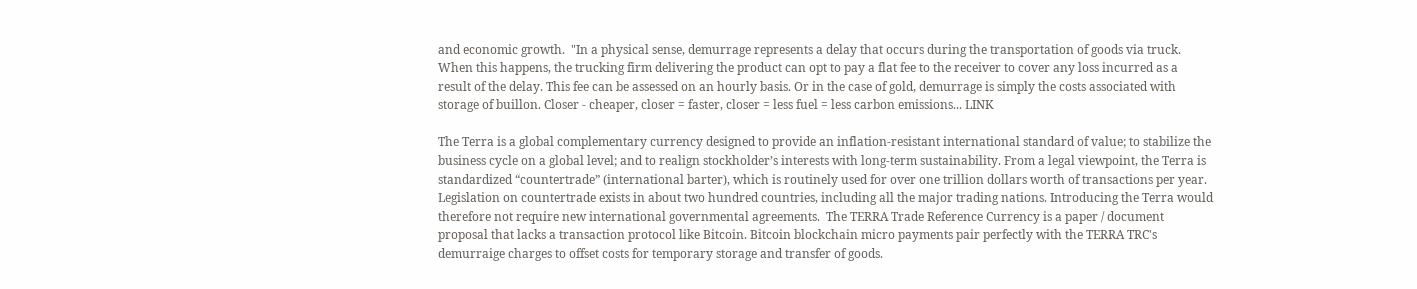and economic growth.  "In a physical sense, demurrage represents a delay that occurs during the transportation of goods via truck. When this happens, the trucking firm delivering the product can opt to pay a flat fee to the receiver to cover any loss incurred as a result of the delay. This fee can be assessed on an hourly basis. Or in the case of gold, demurrage is simply the costs associated with storage of buillon. Closer - cheaper, closer = faster, closer = less fuel = less carbon emissions... LINK

The Terra is a global complementary currency designed to provide an inflation-resistant international standard of value; to stabilize the business cycle on a global level; and to realign stockholder’s interests with long-term sustainability. From a legal viewpoint, the Terra is standardized “countertrade” (international barter), which is routinely used for over one trillion dollars worth of transactions per year. Legislation on countertrade exists in about two hundred countries, including all the major trading nations. Introducing the Terra would therefore not require new international governmental agreements.  The TERRA Trade Reference Currency is a paper / document proposal that lacks a transaction protocol like Bitcoin. Bitcoin blockchain micro payments pair perfectly with the TERRA TRC's demurraige charges to offset costs for temporary storage and transfer of goods.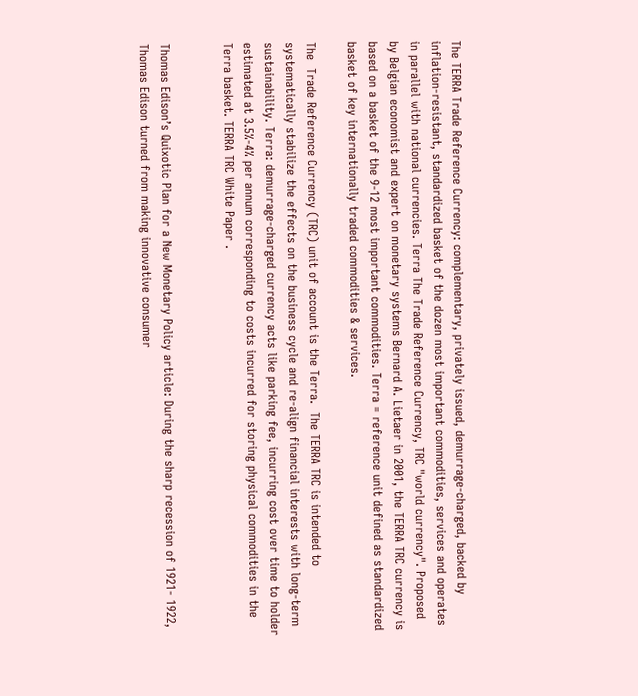The TERRA Trade Reference Currency: complementary, privately issued, demurrage-charged, backed by inflation-resistant, standardized basket of the dozen most important commodities, services and operates in parallel with national currencies. Terra The Trade Reference Currency, TRC "world currency". Proposed by Belgian economist and expert on monetary systems Bernard A. Lietaer in 2001, the TERRA TRC currency is based on a basket of the 9-12 most important commodities. Terra = reference unit defined as standardized basket of key internationally traded commodities & services.

The  Trade Reference Currency (TRC) unit of account is the Terra.  The TERRA TRC is intended to systematically stabilize the effects on the business cycle and re-align financial interests with long-term sustainability. Terra: demurrage-charged currency acts like parking fee, incurring cost over time to holder estimated at 3.5%-4% per annum corresponding to costs incurred for storing physical commodities in the Terra basket. TERRA TRC White Paper .


Thomas Edison’s Quixotic Plan for a New Monetary Policy article: During the sharp recession of 1921- 1922, Thomas Edison turned from making innovative consumer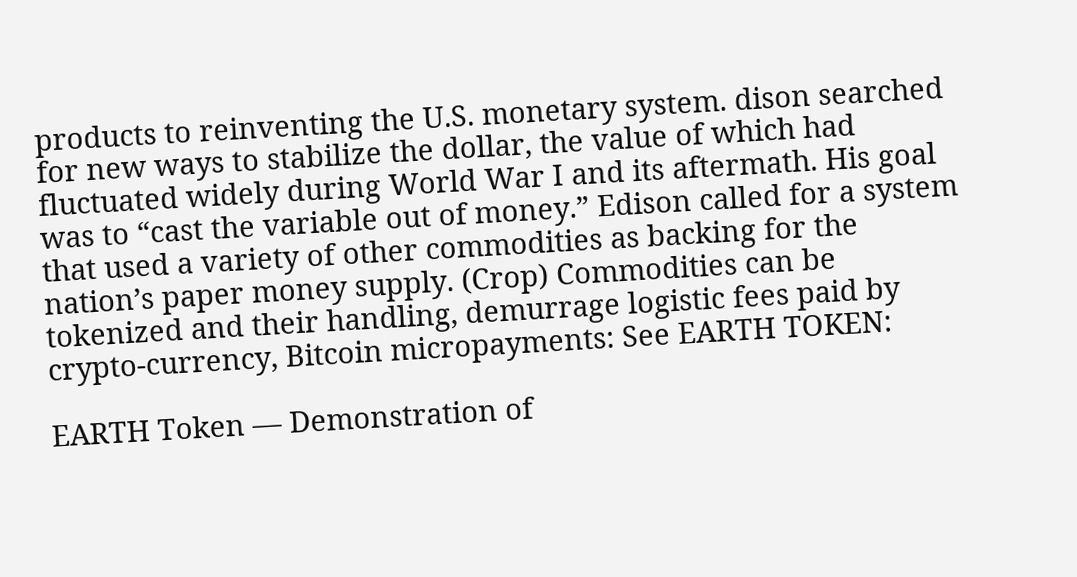products to reinventing the U.S. monetary system. dison searched for new ways to stabilize the dollar, the value of which had fluctuated widely during World War I and its aftermath. His goal was to “cast the variable out of money.” Edison called for a system that used a variety of other commodities as backing for the nation’s paper money supply. (Crop) Commodities can be tokenized and their handling, demurrage logistic fees paid by crypto-currency, Bitcoin micropayments: See EARTH TOKEN:

EARTH Token — Demonstration of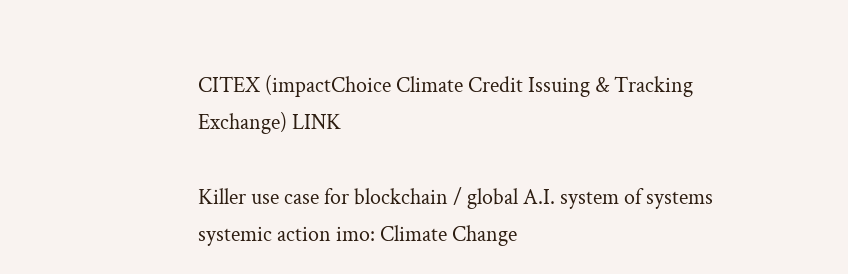CITEX (impactChoice Climate Credit Issuing & Tracking Exchange) LINK

Killer use case for blockchain / global A.I. system of systems systemic action imo: Climate Change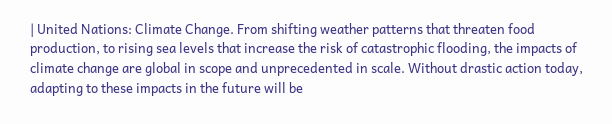| United Nations: Climate Change. From shifting weather patterns that threaten food production, to rising sea levels that increase the risk of catastrophic flooding, the impacts of climate change are global in scope and unprecedented in scale. Without drastic action today, adapting to these impacts in the future will be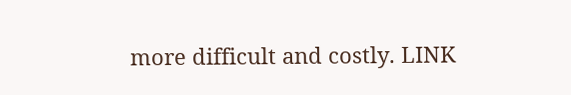more difficult and costly. LINK